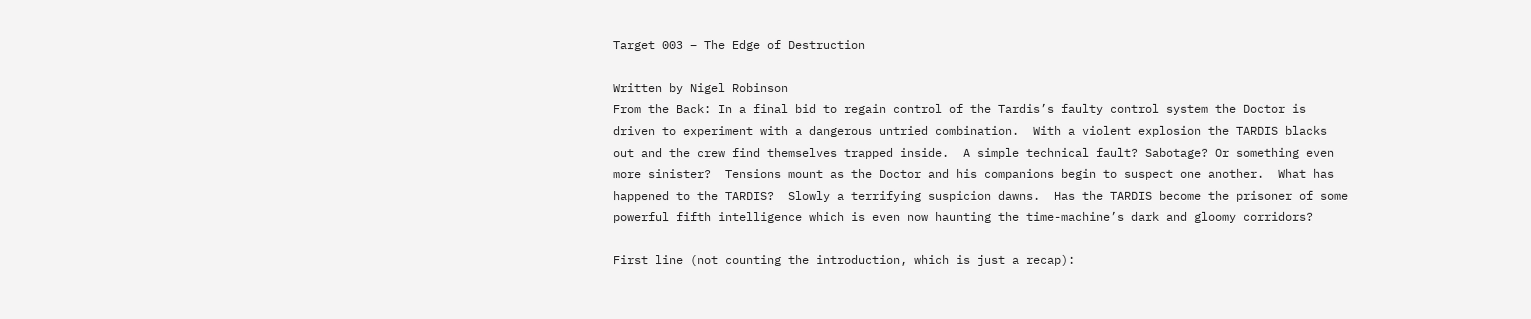Target 003 – The Edge of Destruction

Written by Nigel Robinson
From the Back: In a final bid to regain control of the Tardis’s faulty control system the Doctor is driven to experiment with a dangerous untried combination.  With a violent explosion the TARDIS blacks out and the crew find themselves trapped inside.  A simple technical fault? Sabotage? Or something even more sinister?  Tensions mount as the Doctor and his companions begin to suspect one another.  What has happened to the TARDIS?  Slowly a terrifying suspicion dawns.  Has the TARDIS become the prisoner of some powerful fifth intelligence which is even now haunting the time-machine’s dark and gloomy corridors?

First line (not counting the introduction, which is just a recap):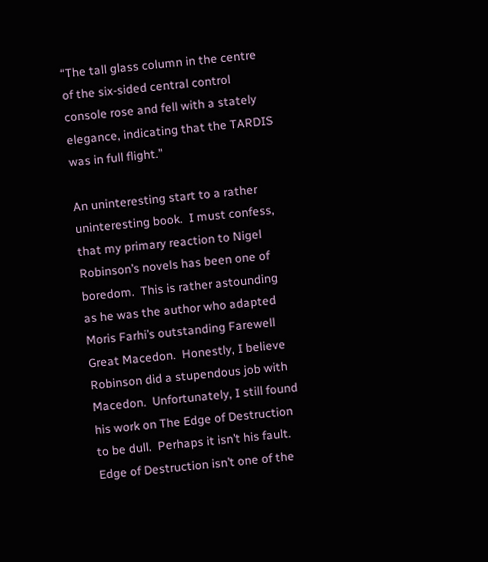“The tall glass column in the centre of the six-sided central control console rose and fell with a stately elegance, indicating that the TARDIS was in full flight.”

An uninteresting start to a rather uninteresting book.  I must confess, that my primary reaction to Nigel Robinson’s novels has been one of boredom.  This is rather astounding as he was the author who adapted Moris Farhi’s outstanding Farewell Great Macedon.  Honestly, I believe Robinson did a stupendous job with Macedon.  Unfortunately, I still found his work on The Edge of Destruction to be dull.  Perhaps it isn’t his fault.  Edge of Destruction isn’t one of the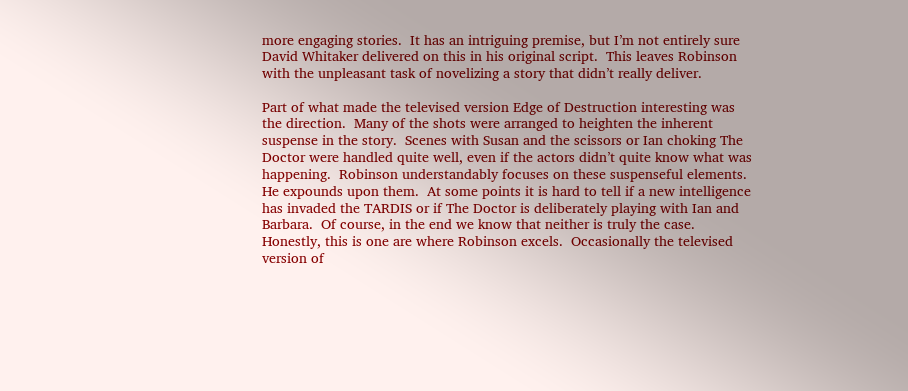more engaging stories.  It has an intriguing premise, but I’m not entirely sure David Whitaker delivered on this in his original script.  This leaves Robinson with the unpleasant task of novelizing a story that didn’t really deliver.

Part of what made the televised version Edge of Destruction interesting was the direction.  Many of the shots were arranged to heighten the inherent suspense in the story.  Scenes with Susan and the scissors or Ian choking The Doctor were handled quite well, even if the actors didn’t quite know what was happening.  Robinson understandably focuses on these suspenseful elements.  He expounds upon them.  At some points it is hard to tell if a new intelligence has invaded the TARDIS or if The Doctor is deliberately playing with Ian and Barbara.  Of course, in the end we know that neither is truly the case.  Honestly, this is one are where Robinson excels.  Occasionally the televised version of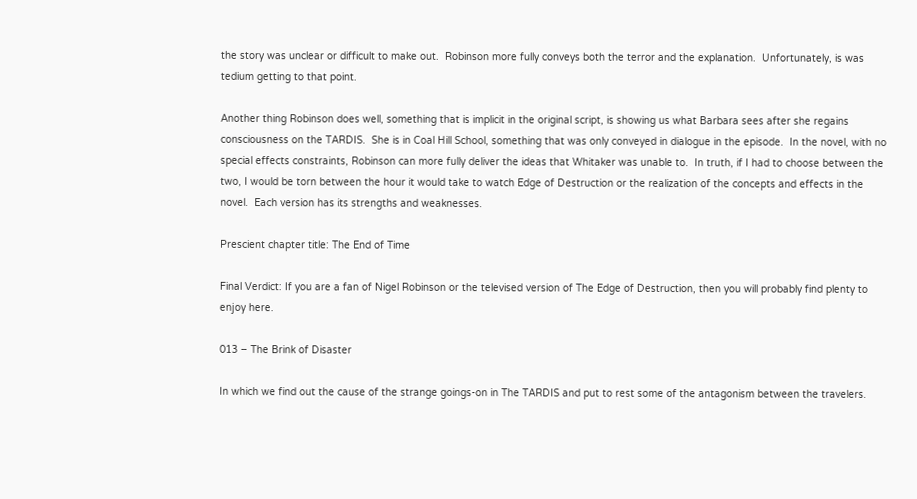the story was unclear or difficult to make out.  Robinson more fully conveys both the terror and the explanation.  Unfortunately, is was tedium getting to that point.

Another thing Robinson does well, something that is implicit in the original script, is showing us what Barbara sees after she regains consciousness on the TARDIS.  She is in Coal Hill School, something that was only conveyed in dialogue in the episode.  In the novel, with no special effects constraints, Robinson can more fully deliver the ideas that Whitaker was unable to.  In truth, if I had to choose between the two, I would be torn between the hour it would take to watch Edge of Destruction or the realization of the concepts and effects in the novel.  Each version has its strengths and weaknesses.

Prescient chapter title: The End of Time

Final Verdict: If you are a fan of Nigel Robinson or the televised version of The Edge of Destruction, then you will probably find plenty to enjoy here.

013 – The Brink of Disaster

In which we find out the cause of the strange goings-on in The TARDIS and put to rest some of the antagonism between the travelers.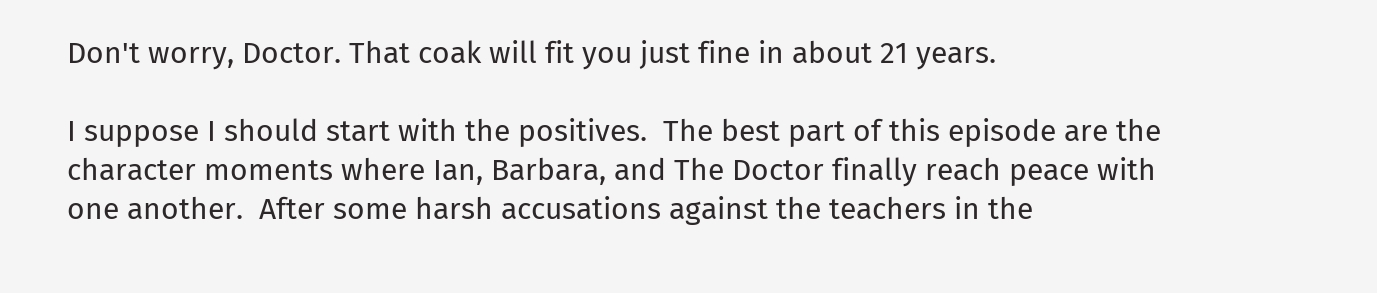Don't worry, Doctor. That coak will fit you just fine in about 21 years.

I suppose I should start with the positives.  The best part of this episode are the character moments where Ian, Barbara, and The Doctor finally reach peace with one another.  After some harsh accusations against the teachers in the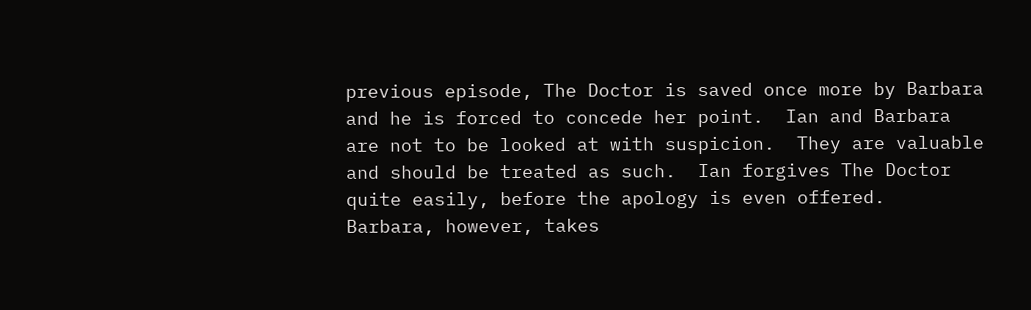previous episode, The Doctor is saved once more by Barbara and he is forced to concede her point.  Ian and Barbara are not to be looked at with suspicion.  They are valuable and should be treated as such.  Ian forgives The Doctor quite easily, before the apology is even offered.  Barbara, however, takes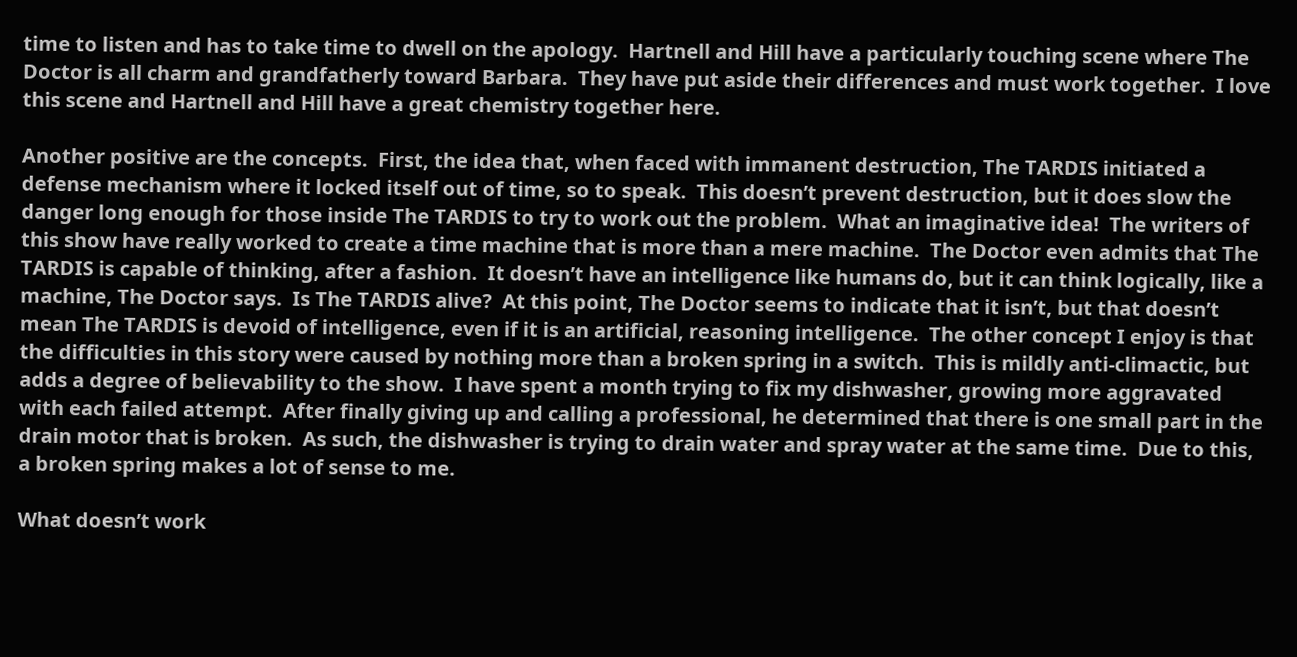time to listen and has to take time to dwell on the apology.  Hartnell and Hill have a particularly touching scene where The Doctor is all charm and grandfatherly toward Barbara.  They have put aside their differences and must work together.  I love this scene and Hartnell and Hill have a great chemistry together here.

Another positive are the concepts.  First, the idea that, when faced with immanent destruction, The TARDIS initiated a defense mechanism where it locked itself out of time, so to speak.  This doesn’t prevent destruction, but it does slow the danger long enough for those inside The TARDIS to try to work out the problem.  What an imaginative idea!  The writers of this show have really worked to create a time machine that is more than a mere machine.  The Doctor even admits that The TARDIS is capable of thinking, after a fashion.  It doesn’t have an intelligence like humans do, but it can think logically, like a machine, The Doctor says.  Is The TARDIS alive?  At this point, The Doctor seems to indicate that it isn’t, but that doesn’t mean The TARDIS is devoid of intelligence, even if it is an artificial, reasoning intelligence.  The other concept I enjoy is that the difficulties in this story were caused by nothing more than a broken spring in a switch.  This is mildly anti-climactic, but adds a degree of believability to the show.  I have spent a month trying to fix my dishwasher, growing more aggravated with each failed attempt.  After finally giving up and calling a professional, he determined that there is one small part in the drain motor that is broken.  As such, the dishwasher is trying to drain water and spray water at the same time.  Due to this, a broken spring makes a lot of sense to me.

What doesn’t work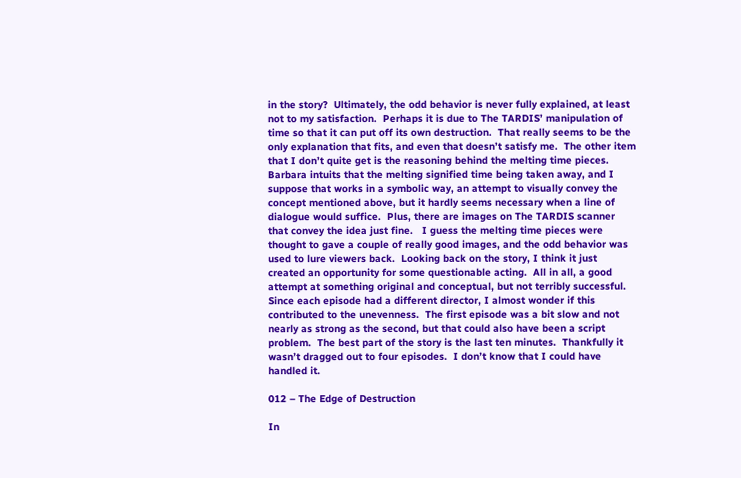in the story?  Ultimately, the odd behavior is never fully explained, at least not to my satisfaction.  Perhaps it is due to The TARDIS’ manipulation of time so that it can put off its own destruction.  That really seems to be the only explanation that fits, and even that doesn’t satisfy me.  The other item that I don’t quite get is the reasoning behind the melting time pieces.  Barbara intuits that the melting signified time being taken away, and I suppose that works in a symbolic way, an attempt to visually convey the concept mentioned above, but it hardly seems necessary when a line of dialogue would suffice.  Plus, there are images on The TARDIS scanner that convey the idea just fine.   I guess the melting time pieces were thought to gave a couple of really good images, and the odd behavior was used to lure viewers back.  Looking back on the story, I think it just created an opportunity for some questionable acting.  All in all, a good attempt at something original and conceptual, but not terribly successful.  Since each episode had a different director, I almost wonder if this contributed to the unevenness.  The first episode was a bit slow and not nearly as strong as the second, but that could also have been a script problem.  The best part of the story is the last ten minutes.  Thankfully it wasn’t dragged out to four episodes.  I don’t know that I could have handled it.

012 – The Edge of Destruction

In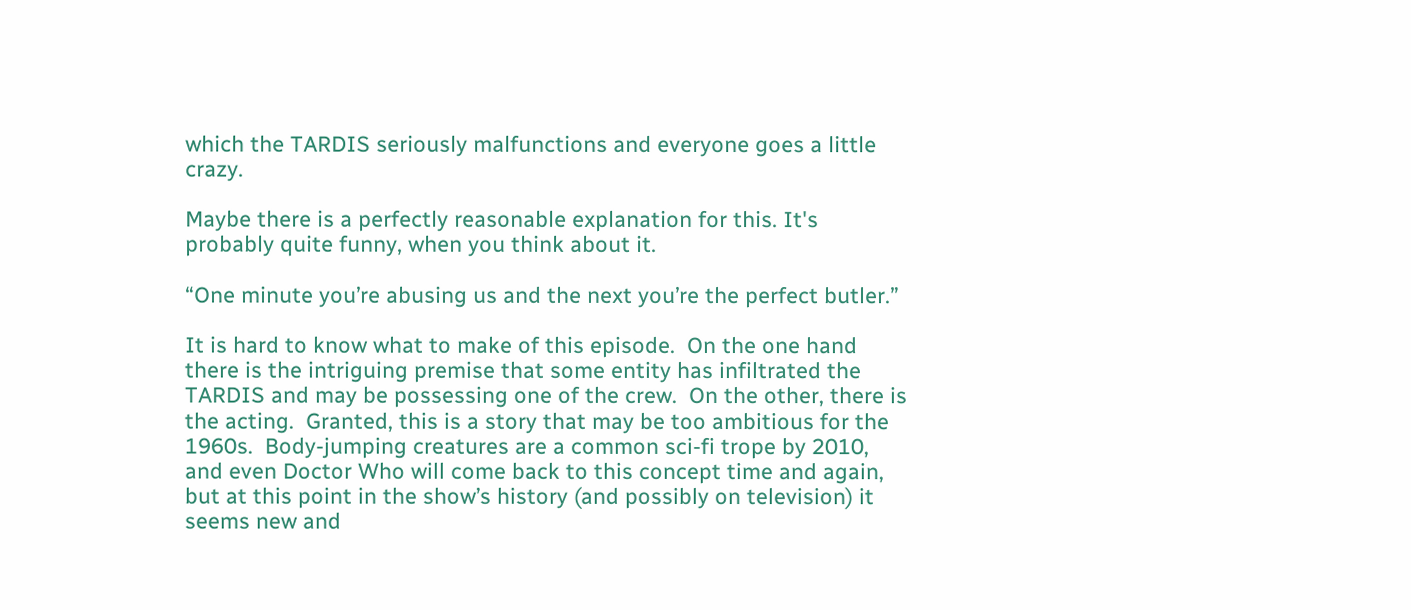which the TARDIS seriously malfunctions and everyone goes a little crazy.

Maybe there is a perfectly reasonable explanation for this. It's probably quite funny, when you think about it.

“One minute you’re abusing us and the next you’re the perfect butler.”

It is hard to know what to make of this episode.  On the one hand there is the intriguing premise that some entity has infiltrated the TARDIS and may be possessing one of the crew.  On the other, there is the acting.  Granted, this is a story that may be too ambitious for the 1960s.  Body-jumping creatures are a common sci-fi trope by 2010, and even Doctor Who will come back to this concept time and again, but at this point in the show’s history (and possibly on television) it seems new and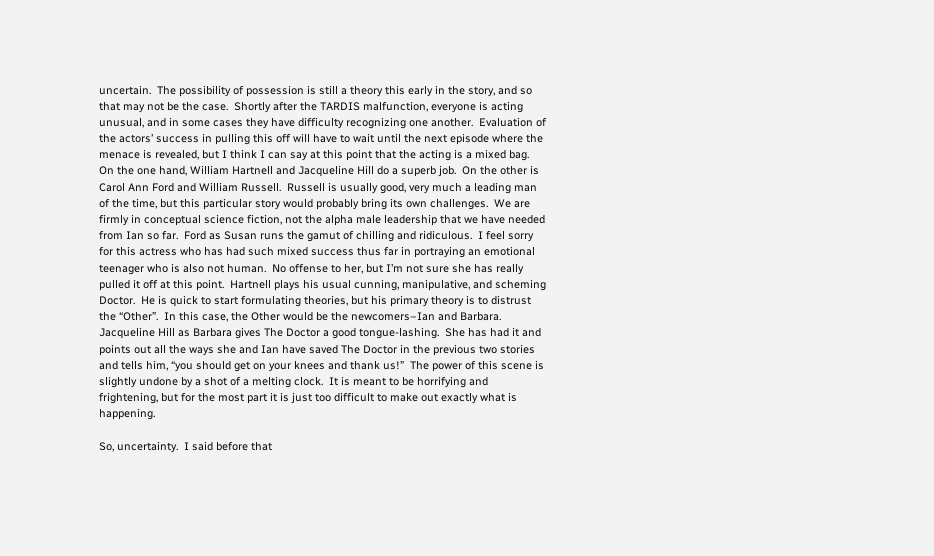uncertain.  The possibility of possession is still a theory this early in the story, and so that may not be the case.  Shortly after the TARDIS malfunction, everyone is acting unusual, and in some cases they have difficulty recognizing one another.  Evaluation of the actors’ success in pulling this off will have to wait until the next episode where the menace is revealed, but I think I can say at this point that the acting is a mixed bag.  On the one hand, William Hartnell and Jacqueline Hill do a superb job.  On the other is Carol Ann Ford and William Russell.  Russell is usually good, very much a leading man of the time, but this particular story would probably bring its own challenges.  We are firmly in conceptual science fiction, not the alpha male leadership that we have needed from Ian so far.  Ford as Susan runs the gamut of chilling and ridiculous.  I feel sorry for this actress who has had such mixed success thus far in portraying an emotional teenager who is also not human.  No offense to her, but I’m not sure she has really pulled it off at this point.  Hartnell plays his usual cunning, manipulative, and scheming Doctor.  He is quick to start formulating theories, but his primary theory is to distrust the “Other”.  In this case, the Other would be the newcomers–Ian and Barbara.  Jacqueline Hill as Barbara gives The Doctor a good tongue-lashing.  She has had it and points out all the ways she and Ian have saved The Doctor in the previous two stories and tells him, “you should get on your knees and thank us!”  The power of this scene is slightly undone by a shot of a melting clock.  It is meant to be horrifying and frightening, but for the most part it is just too difficult to make out exactly what is happening.

So, uncertainty.  I said before that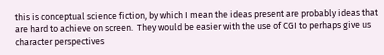this is conceptual science fiction, by which I mean the ideas present are probably ideas that are hard to achieve on screen.  They would be easier with the use of CGI to perhaps give us character perspectives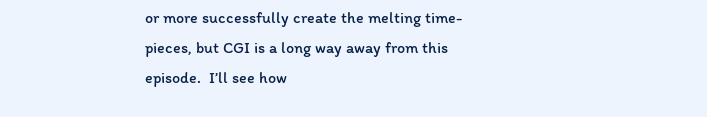or more successfully create the melting time-pieces, but CGI is a long way away from this episode.  I’ll see how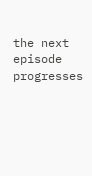the next episode progresses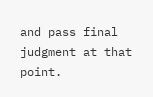and pass final judgment at that point.